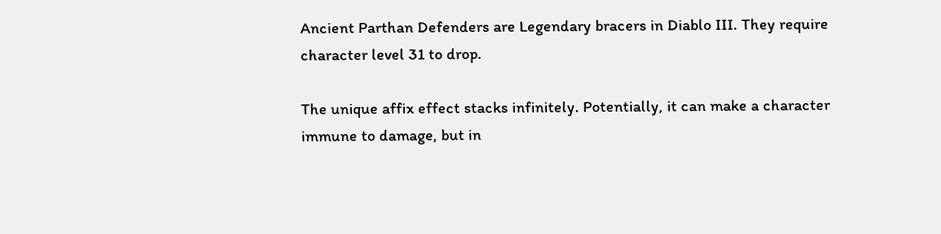Ancient Parthan Defenders are Legendary bracers in Diablo III. They require character level 31 to drop.

The unique affix effect stacks infinitely. Potentially, it can make a character immune to damage, but in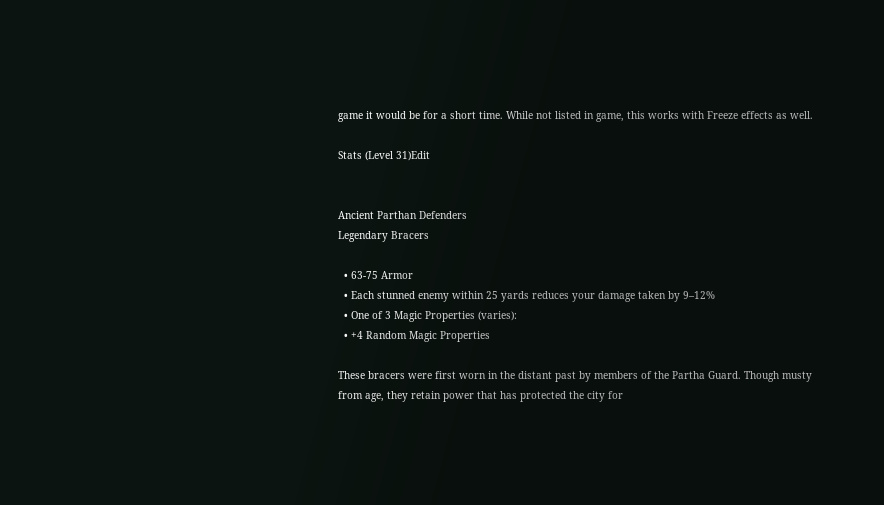game it would be for a short time. While not listed in game, this works with Freeze effects as well.

Stats (Level 31)Edit


Ancient Parthan Defenders
Legendary Bracers

  • 63-75 Armor
  • Each stunned enemy within 25 yards reduces your damage taken by 9–12%
  • One of 3 Magic Properties (varies):
  • +4 Random Magic Properties

These bracers were first worn in the distant past by members of the Partha Guard. Though musty from age, they retain power that has protected the city for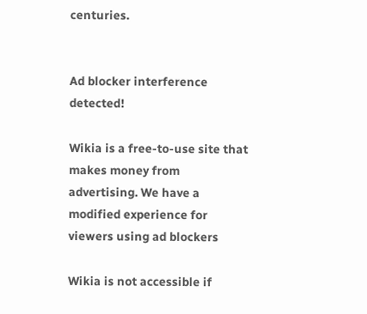centuries.


Ad blocker interference detected!

Wikia is a free-to-use site that makes money from advertising. We have a modified experience for viewers using ad blockers

Wikia is not accessible if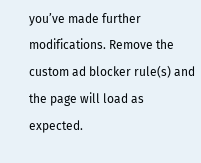you’ve made further modifications. Remove the custom ad blocker rule(s) and the page will load as expected.